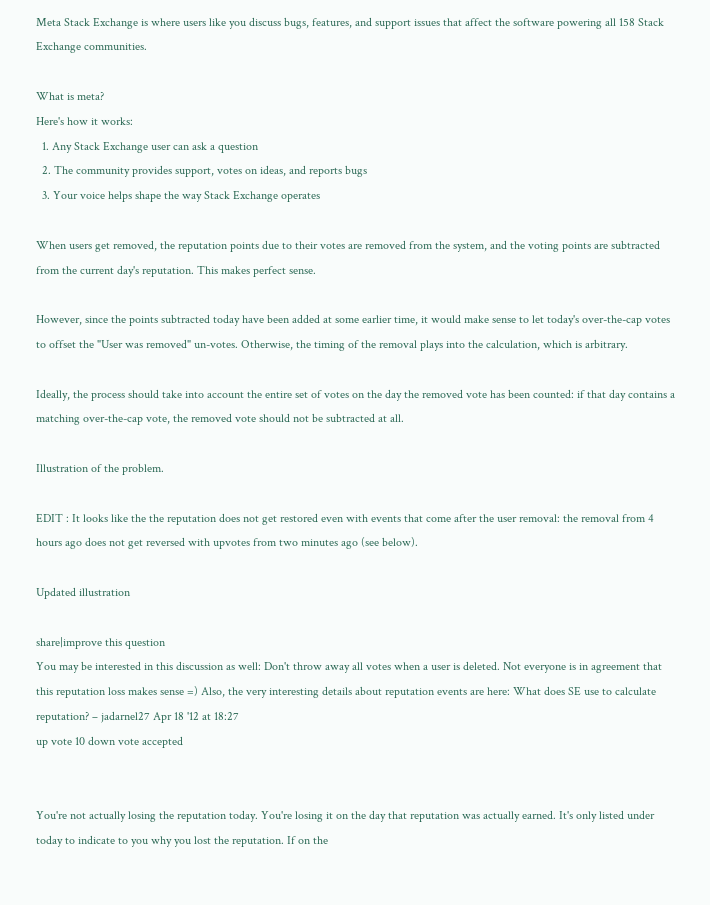Meta Stack Exchange is where users like you discuss bugs, features, and support issues that affect the software powering all 158 Stack Exchange communities.

What is meta?
Here's how it works:
  1. Any Stack Exchange user can ask a question
  2. The community provides support, votes on ideas, and reports bugs
  3. Your voice helps shape the way Stack Exchange operates

When users get removed, the reputation points due to their votes are removed from the system, and the voting points are subtracted from the current day's reputation. This makes perfect sense.

However, since the points subtracted today have been added at some earlier time, it would make sense to let today's over-the-cap votes to offset the "User was removed" un-votes. Otherwise, the timing of the removal plays into the calculation, which is arbitrary.

Ideally, the process should take into account the entire set of votes on the day the removed vote has been counted: if that day contains a matching over-the-cap vote, the removed vote should not be subtracted at all.

Illustration of the problem.

EDIT : It looks like the the reputation does not get restored even with events that come after the user removal: the removal from 4 hours ago does not get reversed with upvotes from two minutes ago (see below).

Updated illustration

share|improve this question
You may be interested in this discussion as well: Don't throw away all votes when a user is deleted. Not everyone is in agreement that this reputation loss makes sense =) Also, the very interesting details about reputation events are here: What does SE use to calculate reputation? – jadarnel27 Apr 18 '12 at 18:27
up vote 10 down vote accepted


You're not actually losing the reputation today. You're losing it on the day that reputation was actually earned. It's only listed under today to indicate to you why you lost the reputation. If on the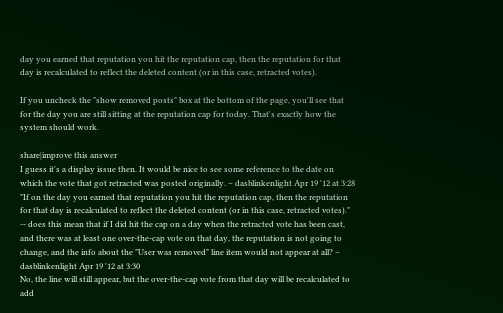day you earned that reputation you hit the reputation cap, then the reputation for that day is recalculated to reflect the deleted content (or in this case, retracted votes).

If you uncheck the "show removed posts" box at the bottom of the page, you'll see that for the day you are still sitting at the reputation cap for today. That's exactly how the system should work.

share|improve this answer
I guess it's a display issue then. It would be nice to see some reference to the date on which the vote that got retracted was posted originally. – dasblinkenlight Apr 19 '12 at 3:28
"If on the day you earned that reputation you hit the reputation cap, then the reputation for that day is recalculated to reflect the deleted content (or in this case, retracted votes)." -- does this mean that if I did hit the cap on a day when the retracted vote has been cast, and there was at least one over-the-cap vote on that day, the reputation is not going to change, and the info about the "User was removed" line item would not appear at all? – dasblinkenlight Apr 19 '12 at 3:30
No, the line will still appear, but the over-the-cap vote from that day will be recalculated to add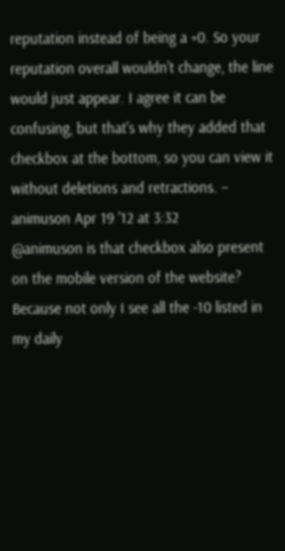reputation instead of being a +0. So your reputation overall wouldn't change, the line would just appear. I agree it can be confusing, but that's why they added that checkbox at the bottom, so you can view it without deletions and retractions. – animuson Apr 19 '12 at 3:32
@animuson is that checkbox also present on the mobile version of the website? Because not only I see all the -10 listed in my daily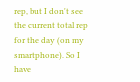rep, but I don't see the current total rep for the day (on my smartphone). So I have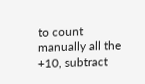to count manually all the +10, subtract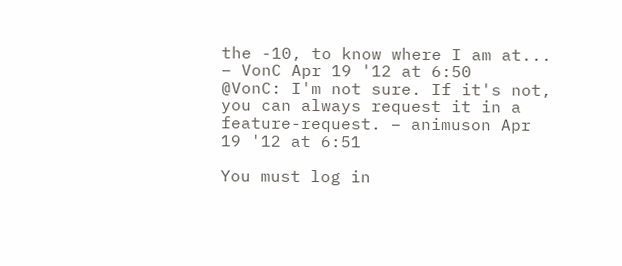the -10, to know where I am at... – VonC Apr 19 '12 at 6:50
@VonC: I'm not sure. If it's not, you can always request it in a feature-request. – animuson Apr 19 '12 at 6:51

You must log in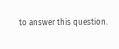to answer this question.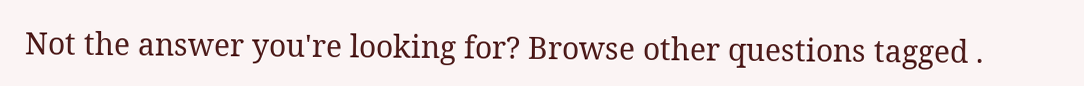Not the answer you're looking for? Browse other questions tagged .